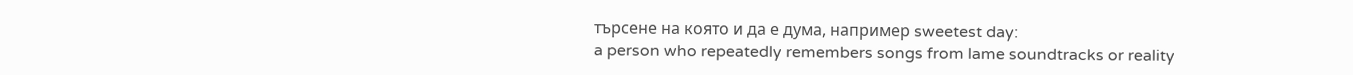търсене на която и да е дума, например sweetest day:
a person who repeatedly remembers songs from lame soundtracks or reality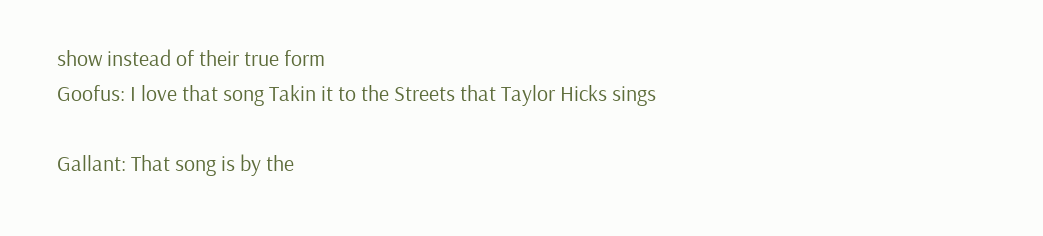show instead of their true form
Goofus: I love that song Takin it to the Streets that Taylor Hicks sings

Gallant: That song is by the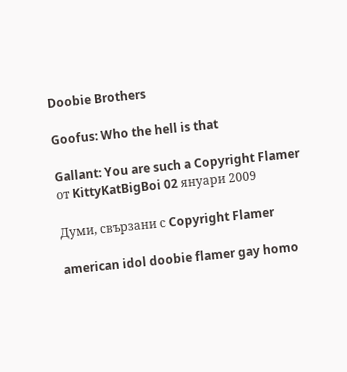Doobie Brothers

Goofus: Who the hell is that

Gallant: You are such a Copyright Flamer
от KittyKatBigBoi 02 януари 2009

Думи, свързани с Copyright Flamer

american idol doobie flamer gay homo